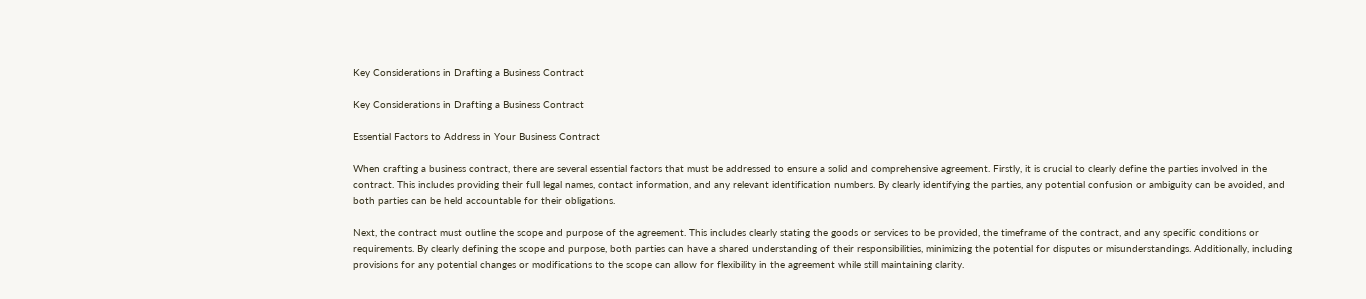Key Considerations in Drafting a Business Contract

Key Considerations in Drafting a Business Contract

Essential Factors to Address in Your Business Contract

When crafting a business contract, there are several essential factors that must be addressed to ensure a solid and comprehensive agreement. Firstly, it is crucial to clearly define the parties involved in the contract. This includes providing their full legal names, contact information, and any relevant identification numbers. By clearly identifying the parties, any potential confusion or ambiguity can be avoided, and both parties can be held accountable for their obligations.

Next, the contract must outline the scope and purpose of the agreement. This includes clearly stating the goods or services to be provided, the timeframe of the contract, and any specific conditions or requirements. By clearly defining the scope and purpose, both parties can have a shared understanding of their responsibilities, minimizing the potential for disputes or misunderstandings. Additionally, including provisions for any potential changes or modifications to the scope can allow for flexibility in the agreement while still maintaining clarity.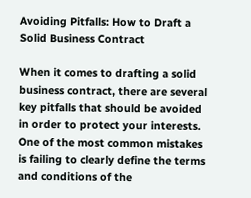Avoiding Pitfalls: How to Draft a Solid Business Contract

When it comes to drafting a solid business contract, there are several key pitfalls that should be avoided in order to protect your interests. One of the most common mistakes is failing to clearly define the terms and conditions of the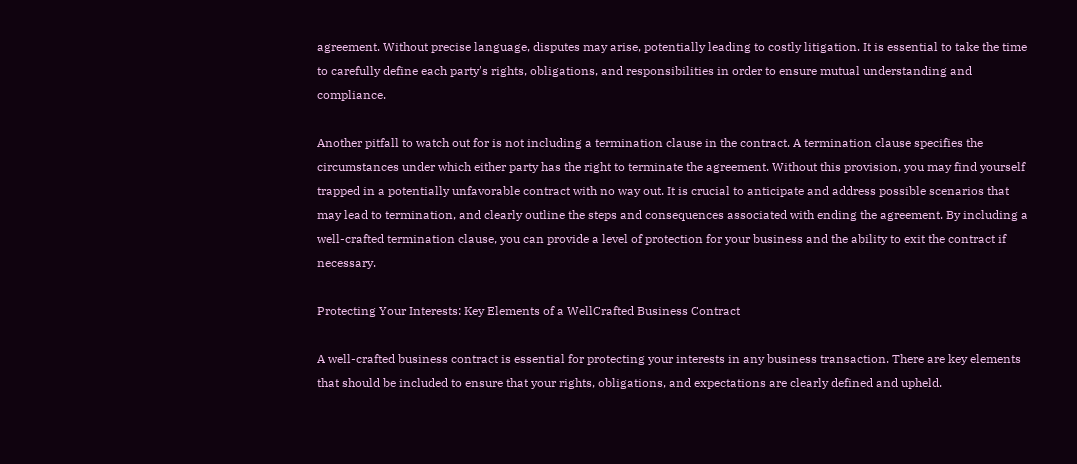agreement. Without precise language, disputes may arise, potentially leading to costly litigation. It is essential to take the time to carefully define each party's rights, obligations, and responsibilities in order to ensure mutual understanding and compliance.

Another pitfall to watch out for is not including a termination clause in the contract. A termination clause specifies the circumstances under which either party has the right to terminate the agreement. Without this provision, you may find yourself trapped in a potentially unfavorable contract with no way out. It is crucial to anticipate and address possible scenarios that may lead to termination, and clearly outline the steps and consequences associated with ending the agreement. By including a well-crafted termination clause, you can provide a level of protection for your business and the ability to exit the contract if necessary.

Protecting Your Interests: Key Elements of a WellCrafted Business Contract

A well-crafted business contract is essential for protecting your interests in any business transaction. There are key elements that should be included to ensure that your rights, obligations, and expectations are clearly defined and upheld.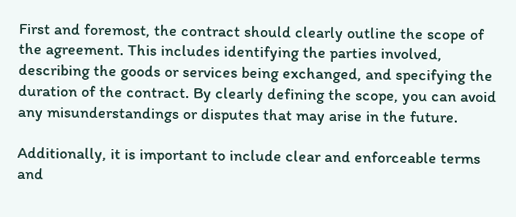First and foremost, the contract should clearly outline the scope of the agreement. This includes identifying the parties involved, describing the goods or services being exchanged, and specifying the duration of the contract. By clearly defining the scope, you can avoid any misunderstandings or disputes that may arise in the future.

Additionally, it is important to include clear and enforceable terms and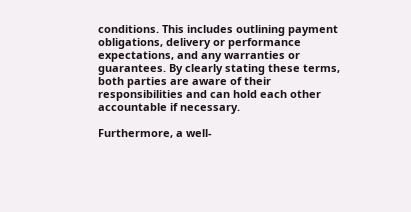conditions. This includes outlining payment obligations, delivery or performance expectations, and any warranties or guarantees. By clearly stating these terms, both parties are aware of their responsibilities and can hold each other accountable if necessary.

Furthermore, a well-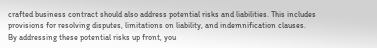crafted business contract should also address potential risks and liabilities. This includes provisions for resolving disputes, limitations on liability, and indemnification clauses. By addressing these potential risks up front, you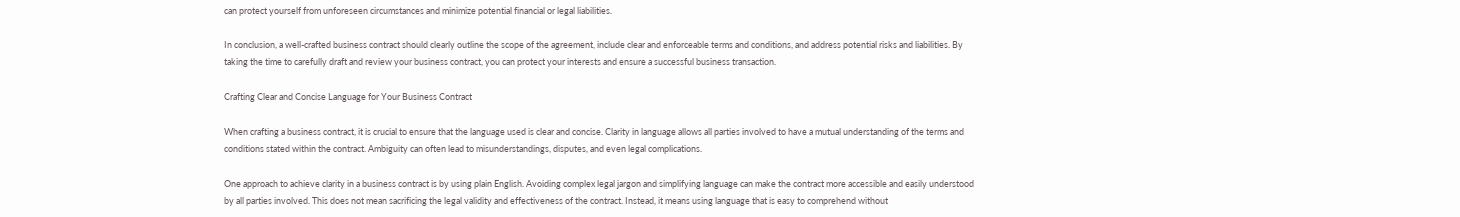can protect yourself from unforeseen circumstances and minimize potential financial or legal liabilities.

In conclusion, a well-crafted business contract should clearly outline the scope of the agreement, include clear and enforceable terms and conditions, and address potential risks and liabilities. By taking the time to carefully draft and review your business contract, you can protect your interests and ensure a successful business transaction.

Crafting Clear and Concise Language for Your Business Contract

When crafting a business contract, it is crucial to ensure that the language used is clear and concise. Clarity in language allows all parties involved to have a mutual understanding of the terms and conditions stated within the contract. Ambiguity can often lead to misunderstandings, disputes, and even legal complications.

One approach to achieve clarity in a business contract is by using plain English. Avoiding complex legal jargon and simplifying language can make the contract more accessible and easily understood by all parties involved. This does not mean sacrificing the legal validity and effectiveness of the contract. Instead, it means using language that is easy to comprehend without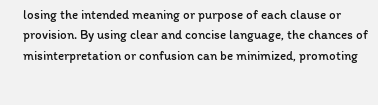losing the intended meaning or purpose of each clause or provision. By using clear and concise language, the chances of misinterpretation or confusion can be minimized, promoting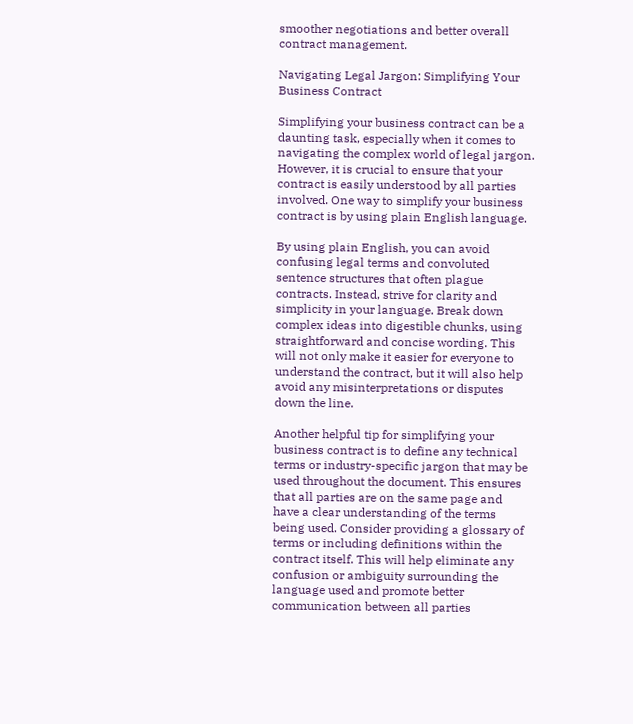smoother negotiations and better overall contract management.

Navigating Legal Jargon: Simplifying Your Business Contract

Simplifying your business contract can be a daunting task, especially when it comes to navigating the complex world of legal jargon. However, it is crucial to ensure that your contract is easily understood by all parties involved. One way to simplify your business contract is by using plain English language.

By using plain English, you can avoid confusing legal terms and convoluted sentence structures that often plague contracts. Instead, strive for clarity and simplicity in your language. Break down complex ideas into digestible chunks, using straightforward and concise wording. This will not only make it easier for everyone to understand the contract, but it will also help avoid any misinterpretations or disputes down the line.

Another helpful tip for simplifying your business contract is to define any technical terms or industry-specific jargon that may be used throughout the document. This ensures that all parties are on the same page and have a clear understanding of the terms being used. Consider providing a glossary of terms or including definitions within the contract itself. This will help eliminate any confusion or ambiguity surrounding the language used and promote better communication between all parties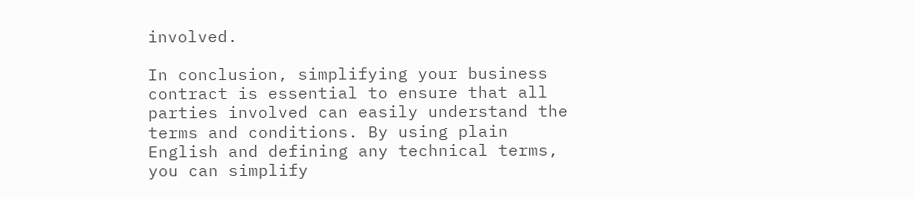involved.

In conclusion, simplifying your business contract is essential to ensure that all parties involved can easily understand the terms and conditions. By using plain English and defining any technical terms, you can simplify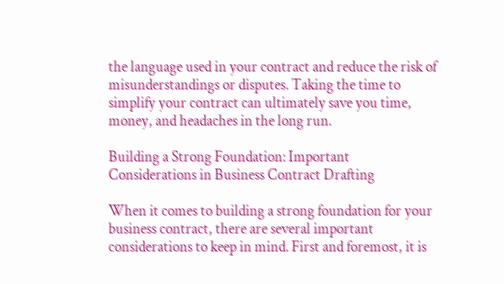the language used in your contract and reduce the risk of misunderstandings or disputes. Taking the time to simplify your contract can ultimately save you time, money, and headaches in the long run.

Building a Strong Foundation: Important Considerations in Business Contract Drafting

When it comes to building a strong foundation for your business contract, there are several important considerations to keep in mind. First and foremost, it is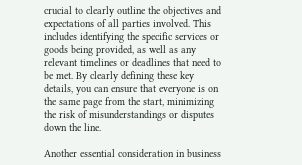crucial to clearly outline the objectives and expectations of all parties involved. This includes identifying the specific services or goods being provided, as well as any relevant timelines or deadlines that need to be met. By clearly defining these key details, you can ensure that everyone is on the same page from the start, minimizing the risk of misunderstandings or disputes down the line.

Another essential consideration in business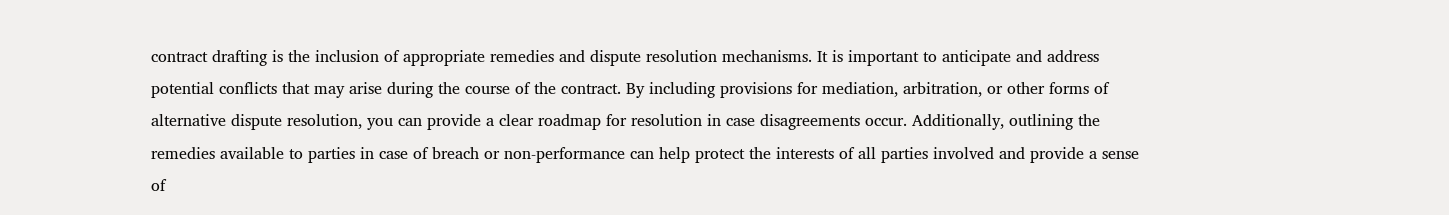contract drafting is the inclusion of appropriate remedies and dispute resolution mechanisms. It is important to anticipate and address potential conflicts that may arise during the course of the contract. By including provisions for mediation, arbitration, or other forms of alternative dispute resolution, you can provide a clear roadmap for resolution in case disagreements occur. Additionally, outlining the remedies available to parties in case of breach or non-performance can help protect the interests of all parties involved and provide a sense of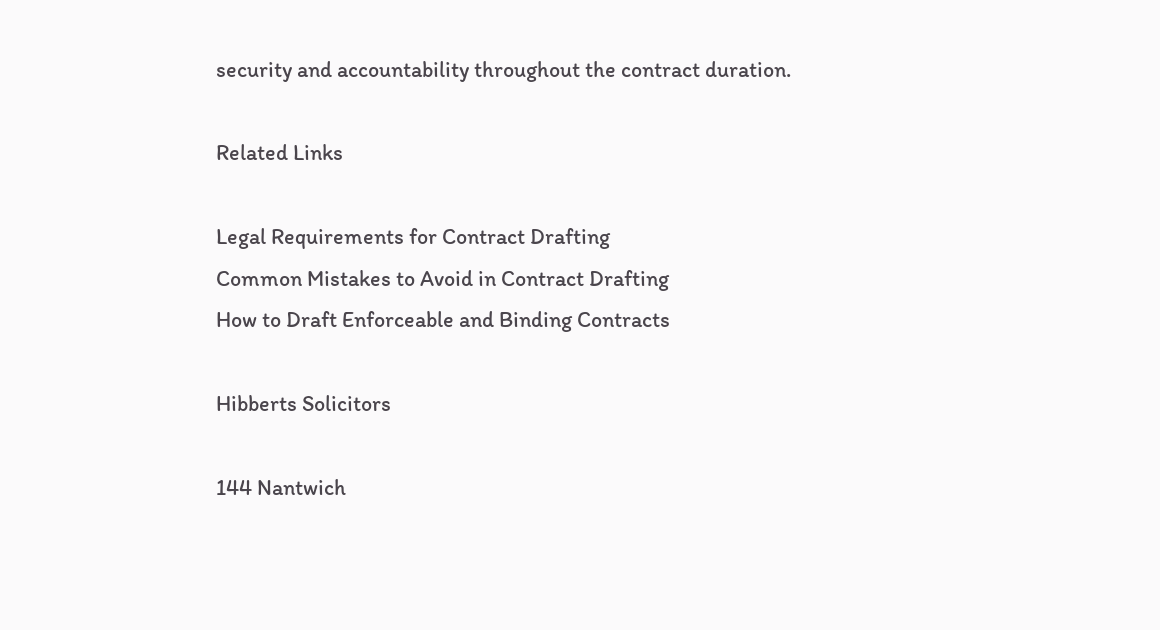security and accountability throughout the contract duration.

Related Links

Legal Requirements for Contract Drafting
Common Mistakes to Avoid in Contract Drafting
How to Draft Enforceable and Binding Contracts

Hibberts Solicitors

144 Nantwich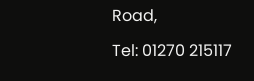Road,

Tel: 01270 215117